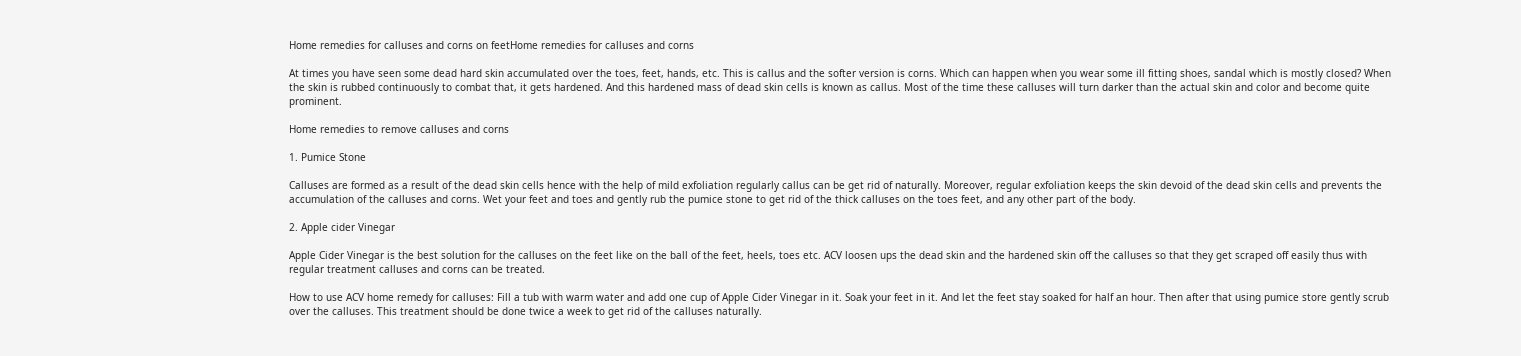Home remedies for calluses and corns on feetHome remedies for calluses and corns

At times you have seen some dead hard skin accumulated over the toes, feet, hands, etc. This is callus and the softer version is corns. Which can happen when you wear some ill fitting shoes, sandal which is mostly closed? When the skin is rubbed continuously to combat that, it gets hardened. And this hardened mass of dead skin cells is known as callus. Most of the time these calluses will turn darker than the actual skin and color and become quite prominent.

Home remedies to remove calluses and corns

1. Pumice Stone

Calluses are formed as a result of the dead skin cells hence with the help of mild exfoliation regularly callus can be get rid of naturally. Moreover, regular exfoliation keeps the skin devoid of the dead skin cells and prevents the accumulation of the calluses and corns. Wet your feet and toes and gently rub the pumice stone to get rid of the thick calluses on the toes feet, and any other part of the body.

2. Apple cider Vinegar

Apple Cider Vinegar is the best solution for the calluses on the feet like on the ball of the feet, heels, toes etc. ACV loosen ups the dead skin and the hardened skin off the calluses so that they get scraped off easily thus with regular treatment calluses and corns can be treated.

How to use ACV home remedy for calluses: Fill a tub with warm water and add one cup of Apple Cider Vinegar in it. Soak your feet in it. And let the feet stay soaked for half an hour. Then after that using pumice store gently scrub over the calluses. This treatment should be done twice a week to get rid of the calluses naturally.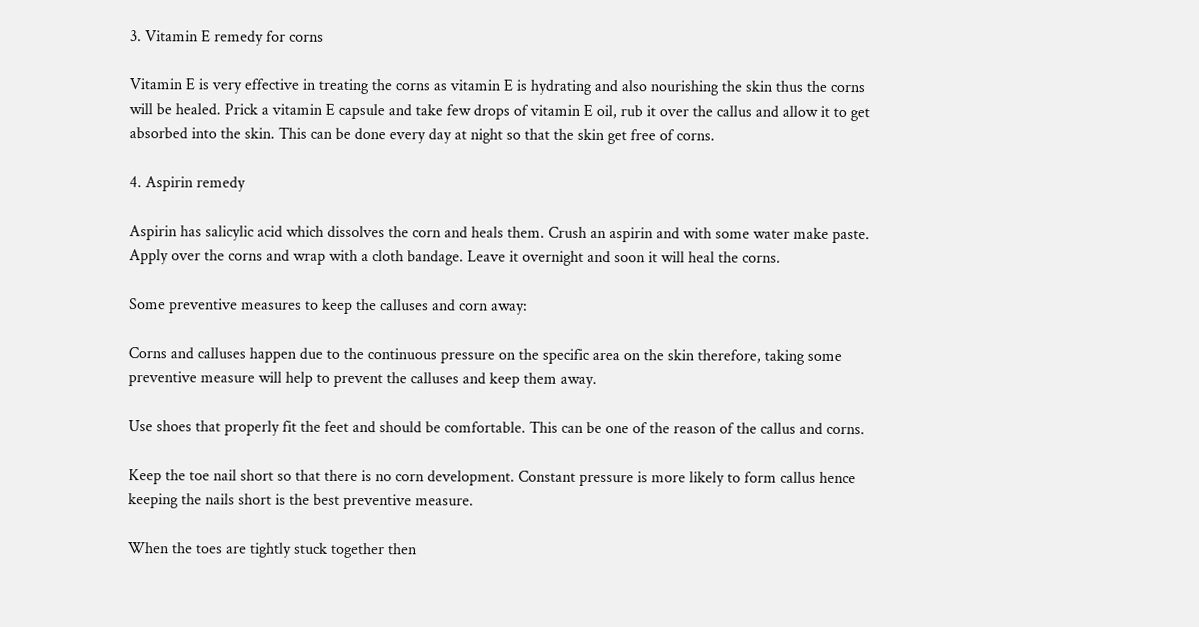3. Vitamin E remedy for corns

Vitamin E is very effective in treating the corns as vitamin E is hydrating and also nourishing the skin thus the corns will be healed. Prick a vitamin E capsule and take few drops of vitamin E oil, rub it over the callus and allow it to get absorbed into the skin. This can be done every day at night so that the skin get free of corns.

4. Aspirin remedy

Aspirin has salicylic acid which dissolves the corn and heals them. Crush an aspirin and with some water make paste. Apply over the corns and wrap with a cloth bandage. Leave it overnight and soon it will heal the corns.

Some preventive measures to keep the calluses and corn away:

Corns and calluses happen due to the continuous pressure on the specific area on the skin therefore, taking some preventive measure will help to prevent the calluses and keep them away.

Use shoes that properly fit the feet and should be comfortable. This can be one of the reason of the callus and corns.

Keep the toe nail short so that there is no corn development. Constant pressure is more likely to form callus hence keeping the nails short is the best preventive measure.

When the toes are tightly stuck together then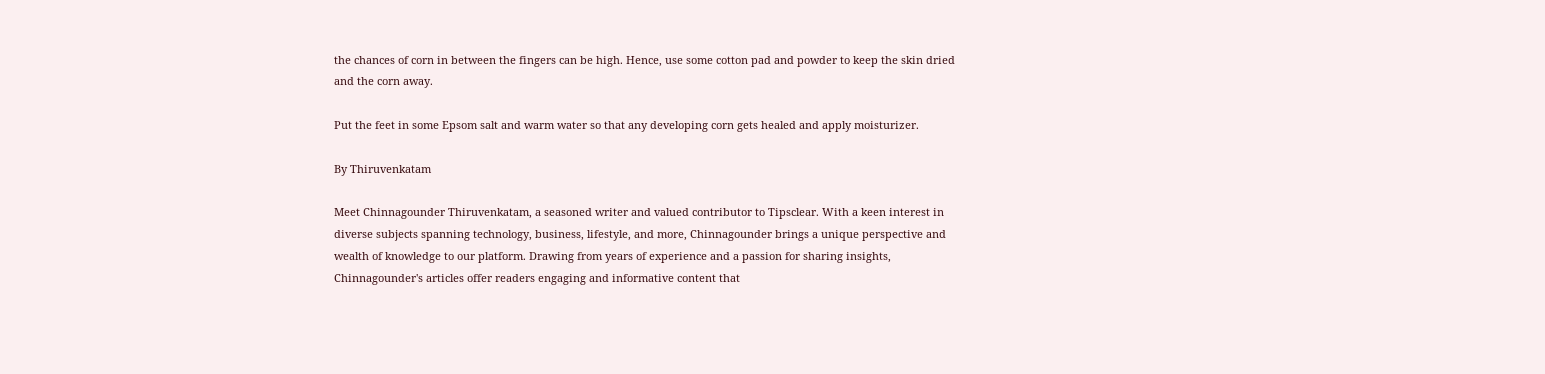the chances of corn in between the fingers can be high. Hence, use some cotton pad and powder to keep the skin dried and the corn away.

Put the feet in some Epsom salt and warm water so that any developing corn gets healed and apply moisturizer.

By Thiruvenkatam

Meet Chinnagounder Thiruvenkatam, a seasoned writer and valued contributor to Tipsclear. With a keen interest in diverse subjects spanning technology, business, lifestyle, and more, Chinnagounder brings a unique perspective and wealth of knowledge to our platform. Drawing from years of experience and a passion for sharing insights, Chinnagounder's articles offer readers engaging and informative content that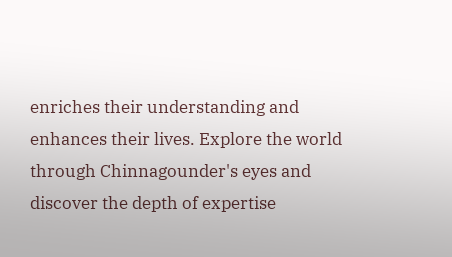enriches their understanding and enhances their lives. Explore the world through Chinnagounder's eyes and discover the depth of expertise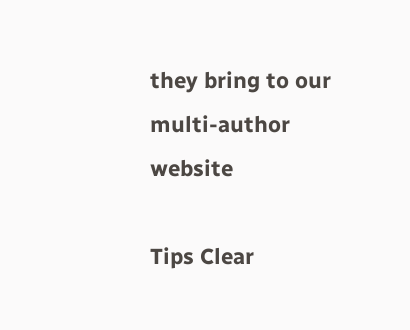they bring to our multi-author website

Tips Clear